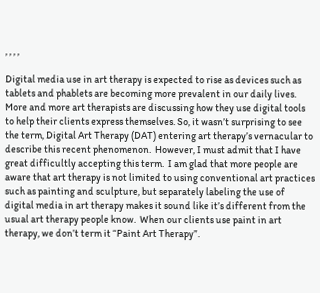, , , ,

Digital media use in art therapy is expected to rise as devices such as tablets and phablets are becoming more prevalent in our daily lives.  More and more art therapists are discussing how they use digital tools to help their clients express themselves. So, it wasn’t surprising to see the term, Digital Art Therapy (DAT) entering art therapy’s vernacular to describe this recent phenomenon.  However, I must admit that I have great difficultly accepting this term.  I am glad that more people are aware that art therapy is not limited to using conventional art practices such as painting and sculpture, but separately labeling the use of digital media in art therapy makes it sound like it’s different from the usual art therapy people know.  When our clients use paint in art therapy, we don’t term it “Paint Art Therapy”.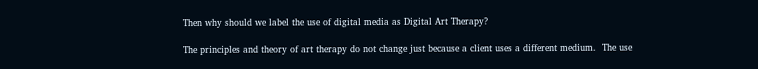Then why should we label the use of digital media as Digital Art Therapy?

The principles and theory of art therapy do not change just because a client uses a different medium.  The use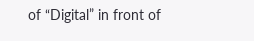of “Digital” in front of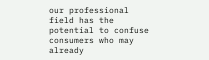our professional field has the potential to confuse consumers who may already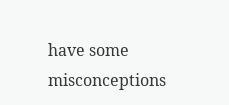have some misconceptions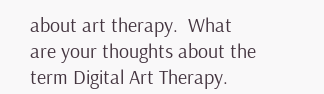about art therapy.  What are your thoughts about the term Digital Art Therapy.